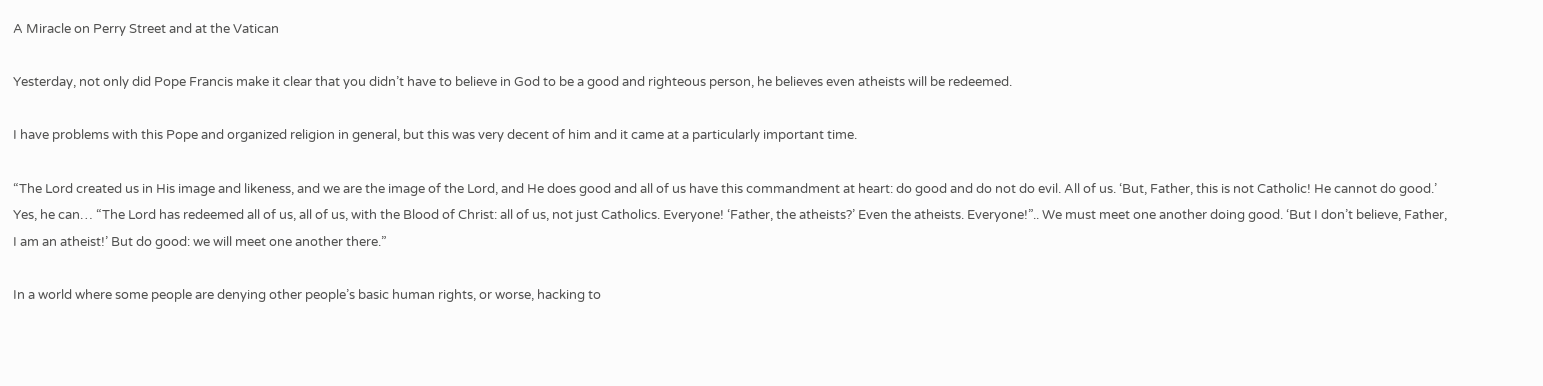A Miracle on Perry Street and at the Vatican

Yesterday, not only did Pope Francis make it clear that you didn’t have to believe in God to be a good and righteous person, he believes even atheists will be redeemed.

I have problems with this Pope and organized religion in general, but this was very decent of him and it came at a particularly important time.

“The Lord created us in His image and likeness, and we are the image of the Lord, and He does good and all of us have this commandment at heart: do good and do not do evil. All of us. ‘But, Father, this is not Catholic! He cannot do good.’ Yes, he can… “The Lord has redeemed all of us, all of us, with the Blood of Christ: all of us, not just Catholics. Everyone! ‘Father, the atheists?’ Even the atheists. Everyone!”.. We must meet one another doing good. ‘But I don’t believe, Father, I am an atheist!’ But do good: we will meet one another there.”

In a world where some people are denying other people’s basic human rights, or worse, hacking to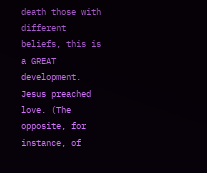death those with different beliefs, this is a GREAT development. Jesus preached love. (The opposite, for instance, of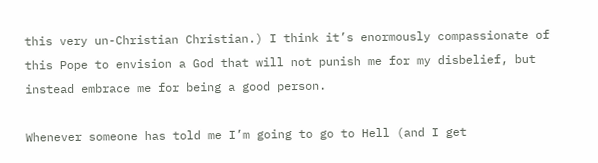this very un-Christian Christian.) I think it’s enormously compassionate of this Pope to envision a God that will not punish me for my disbelief, but instead embrace me for being a good person.

Whenever someone has told me I’m going to go to Hell (and I get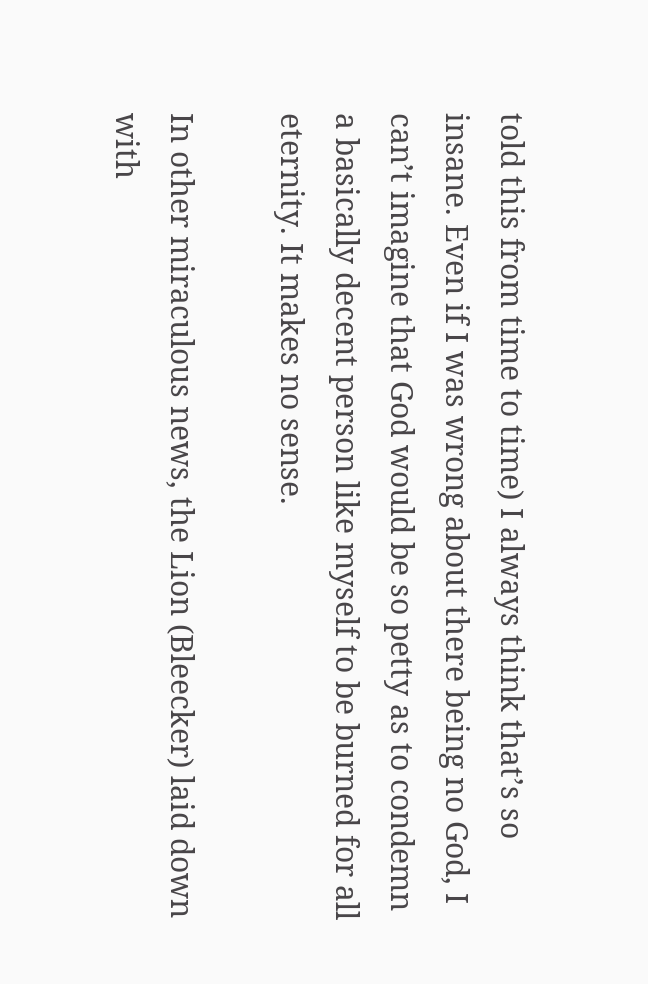told this from time to time) I always think that’s so insane. Even if I was wrong about there being no God, I can’t imagine that God would be so petty as to condemn a basically decent person like myself to be burned for all eternity. It makes no sense.

In other miraculous news, the Lion (Bleecker) laid down with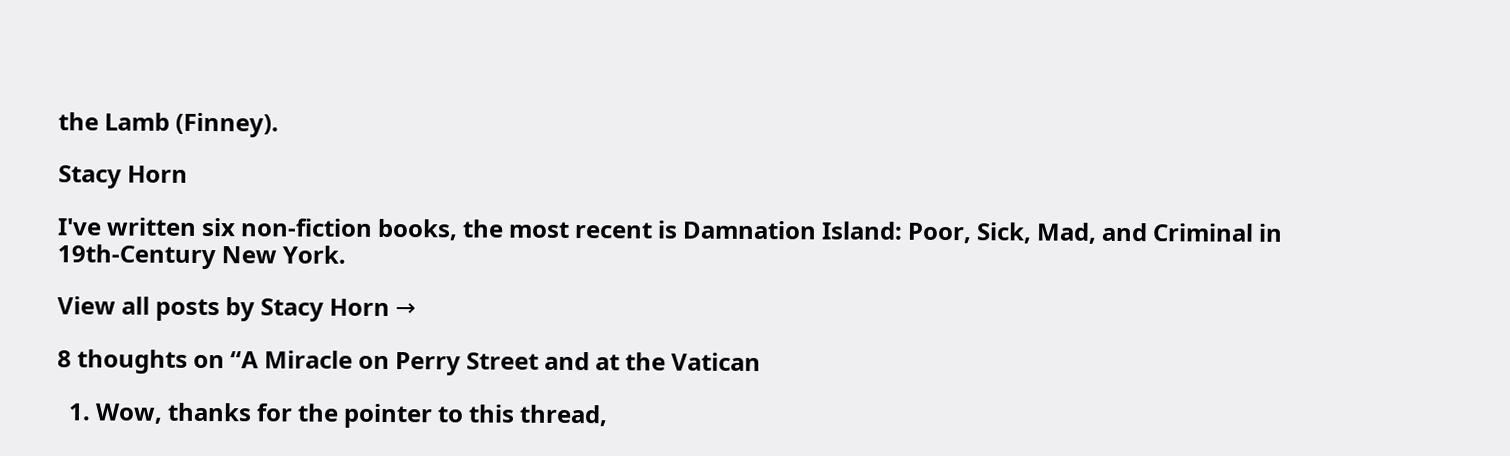the Lamb (Finney).

Stacy Horn

I've written six non-fiction books, the most recent is Damnation Island: Poor, Sick, Mad, and Criminal in 19th-Century New York.

View all posts by Stacy Horn →

8 thoughts on “A Miracle on Perry Street and at the Vatican

  1. Wow, thanks for the pointer to this thread,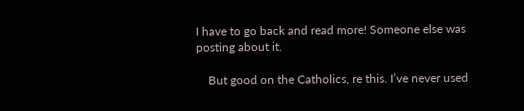I have to go back and read more! Someone else was posting about it.

    But good on the Catholics, re this. I’ve never used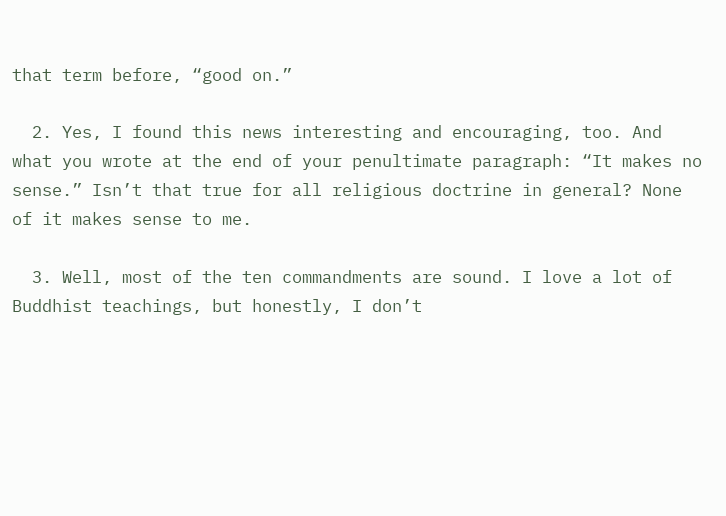that term before, “good on.”

  2. Yes, I found this news interesting and encouraging, too. And what you wrote at the end of your penultimate paragraph: “It makes no sense.” Isn’t that true for all religious doctrine in general? None of it makes sense to me.

  3. Well, most of the ten commandments are sound. I love a lot of Buddhist teachings, but honestly, I don’t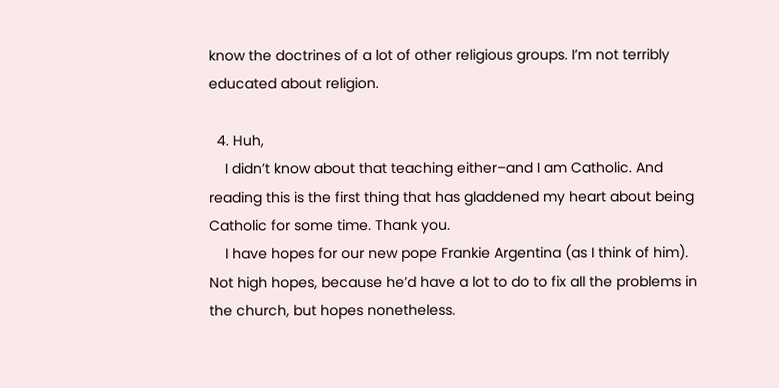know the doctrines of a lot of other religious groups. I’m not terribly educated about religion.

  4. Huh,
    I didn’t know about that teaching either–and I am Catholic. And reading this is the first thing that has gladdened my heart about being Catholic for some time. Thank you.
    I have hopes for our new pope Frankie Argentina (as I think of him). Not high hopes, because he’d have a lot to do to fix all the problems in the church, but hopes nonetheless.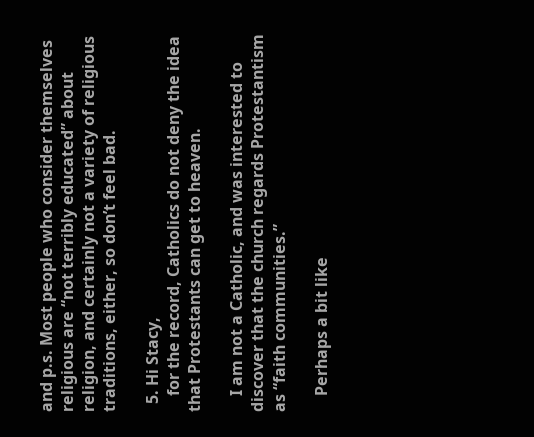and p.s. Most people who consider themselves religious are “not terribly educated” about religion, and certainly not a variety of religious traditions, either, so don’t feel bad.

  5. Hi Stacy,
    for the record, Catholics do not deny the idea that Protestants can get to heaven.

    I am not a Catholic, and was interested to discover that the church regards Protestantism as “faith communities.”

    Perhaps a bit like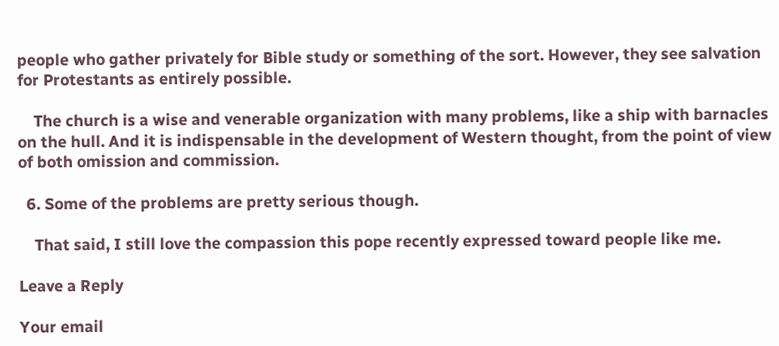people who gather privately for Bible study or something of the sort. However, they see salvation for Protestants as entirely possible.

    The church is a wise and venerable organization with many problems, like a ship with barnacles on the hull. And it is indispensable in the development of Western thought, from the point of view of both omission and commission.

  6. Some of the problems are pretty serious though.

    That said, I still love the compassion this pope recently expressed toward people like me.

Leave a Reply

Your email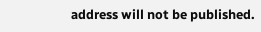address will not be published.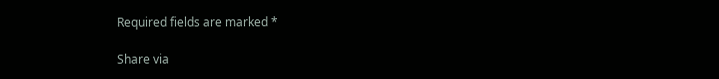Required fields are marked *

Share via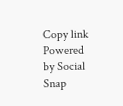Copy link
Powered by Social Snap